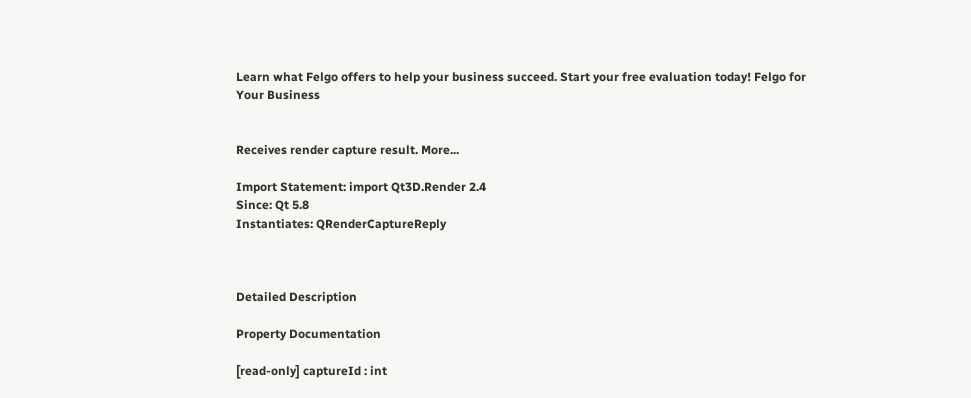Learn what Felgo offers to help your business succeed. Start your free evaluation today! Felgo for Your Business


Receives render capture result. More...

Import Statement: import Qt3D.Render 2.4
Since: Qt 5.8
Instantiates: QRenderCaptureReply



Detailed Description

Property Documentation

[read-only] captureId : int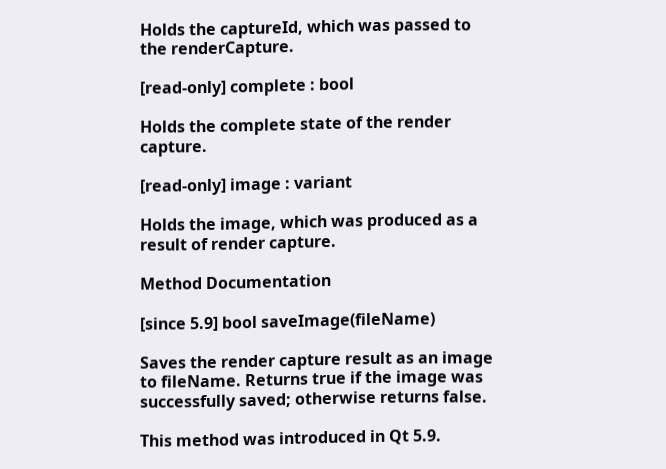Holds the captureId, which was passed to the renderCapture.

[read-only] complete : bool

Holds the complete state of the render capture.

[read-only] image : variant

Holds the image, which was produced as a result of render capture.

Method Documentation

[since 5.9] bool saveImage(fileName)

Saves the render capture result as an image to fileName. Returns true if the image was successfully saved; otherwise returns false.

This method was introduced in Qt 5.9.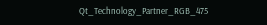Qt_Technology_Partner_RGB_475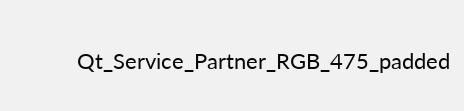Qt_Service_Partner_RGB_475_padded